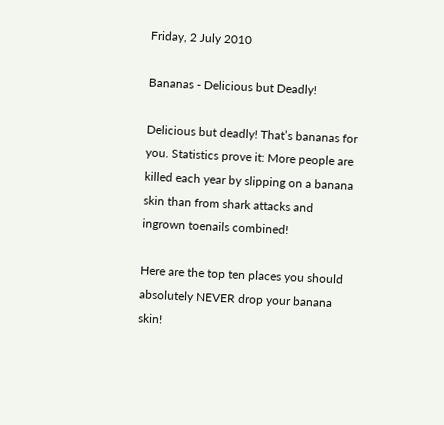Friday, 2 July 2010

Bananas - Delicious but Deadly!

Delicious but deadly! That’s bananas for you. Statistics prove it: More people are killed each year by slipping on a banana skin than from shark attacks and ingrown toenails combined!

Here are the top ten places you should absolutely NEVER drop your banana skin!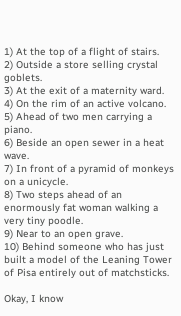1) At the top of a flight of stairs.
2) Outside a store selling crystal goblets.
3) At the exit of a maternity ward.
4) On the rim of an active volcano.
5) Ahead of two men carrying a piano.
6) Beside an open sewer in a heat wave.
7) In front of a pyramid of monkeys on a unicycle.
8) Two steps ahead of an enormously fat woman walking a very tiny poodle.
9) Near to an open grave.
10) Behind someone who has just built a model of the Leaning Tower of Pisa entirely out of matchsticks.

Okay, I know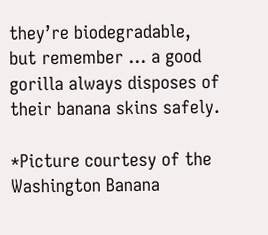they’re biodegradable, but remember ... a good gorilla always disposes of their banana skins safely.

*Picture courtesy of the Washington Banana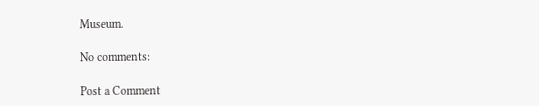Museum.

No comments:

Post a Comment